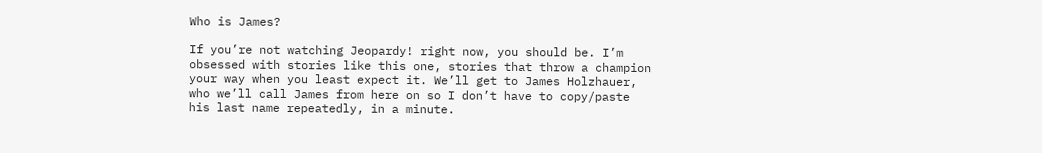Who is James?

If you’re not watching Jeopardy! right now, you should be. I’m obsessed with stories like this one, stories that throw a champion your way when you least expect it. We’ll get to James Holzhauer, who we’ll call James from here on so I don’t have to copy/paste his last name repeatedly, in a minute.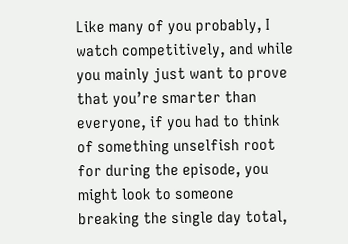Like many of you probably, I watch competitively, and while you mainly just want to prove that you’re smarter than everyone, if you had to think of something unselfish root for during the episode, you might look to someone breaking the single day total,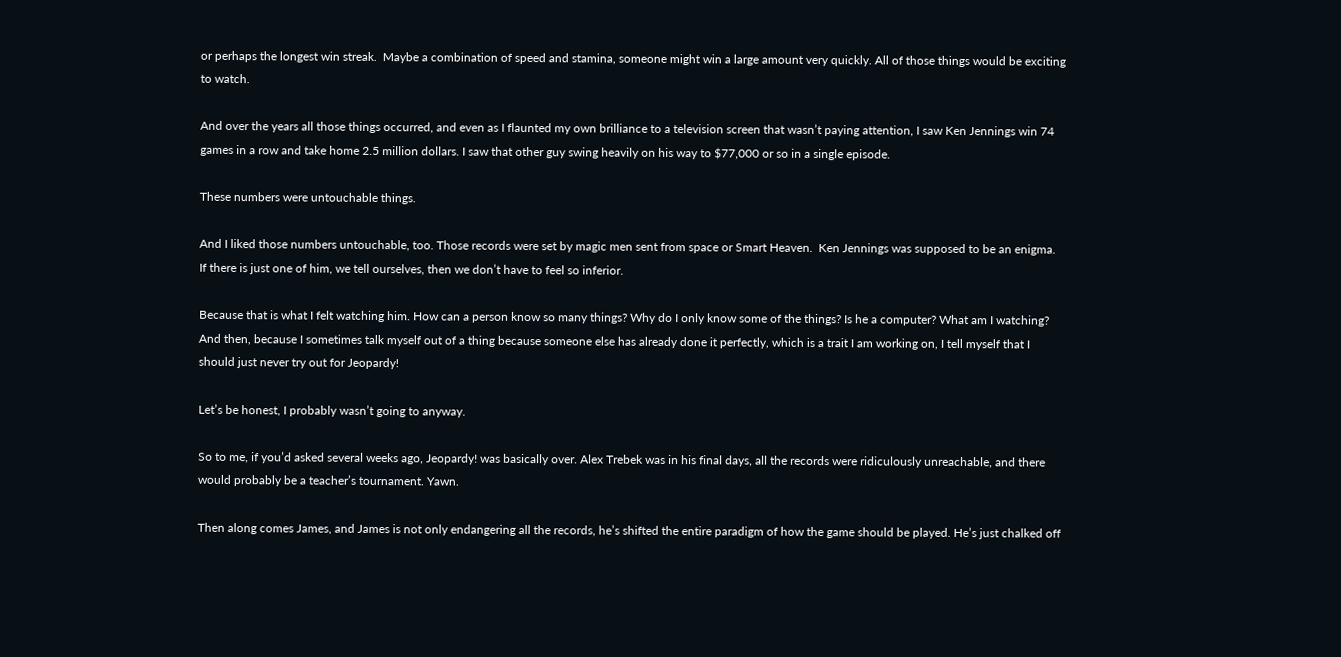or perhaps the longest win streak.  Maybe a combination of speed and stamina, someone might win a large amount very quickly. All of those things would be exciting to watch.

And over the years all those things occurred, and even as I flaunted my own brilliance to a television screen that wasn’t paying attention, I saw Ken Jennings win 74 games in a row and take home 2.5 million dollars. I saw that other guy swing heavily on his way to $77,000 or so in a single episode.

These numbers were untouchable things.

And I liked those numbers untouchable, too. Those records were set by magic men sent from space or Smart Heaven.  Ken Jennings was supposed to be an enigma.  If there is just one of him, we tell ourselves, then we don’t have to feel so inferior.

Because that is what I felt watching him. How can a person know so many things? Why do I only know some of the things? Is he a computer? What am I watching? And then, because I sometimes talk myself out of a thing because someone else has already done it perfectly, which is a trait I am working on, I tell myself that I should just never try out for Jeopardy!

Let’s be honest, I probably wasn’t going to anyway.

So to me, if you’d asked several weeks ago, Jeopardy! was basically over. Alex Trebek was in his final days, all the records were ridiculously unreachable, and there would probably be a teacher’s tournament. Yawn.

Then along comes James, and James is not only endangering all the records, he’s shifted the entire paradigm of how the game should be played. He’s just chalked off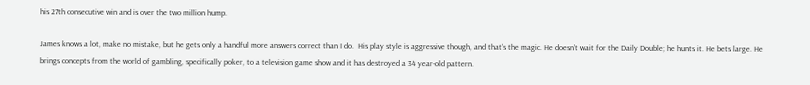his 27th consecutive win and is over the two million hump.

James knows a lot, make no mistake, but he gets only a handful more answers correct than I do.  His play style is aggressive though, and that’s the magic. He doesn’t wait for the Daily Double; he hunts it. He bets large. He brings concepts from the world of gambling, specifically poker, to a television game show and it has destroyed a 34 year-old pattern.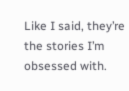Like I said, they’re the stories I’m obsessed with.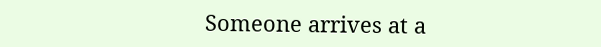Someone arrives at a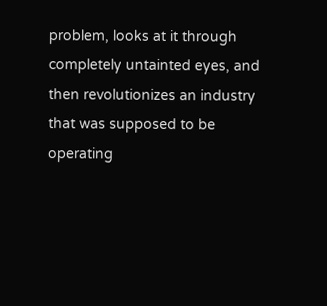problem, looks at it through completely untainted eyes, and then revolutionizes an industry that was supposed to be operating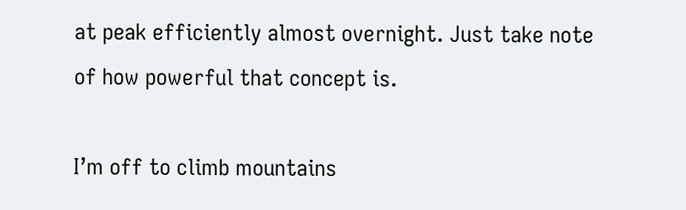at peak efficiently almost overnight. Just take note of how powerful that concept is.

I’m off to climb mountains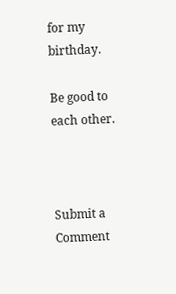for my birthday.

Be good to each other.



Submit a Comment